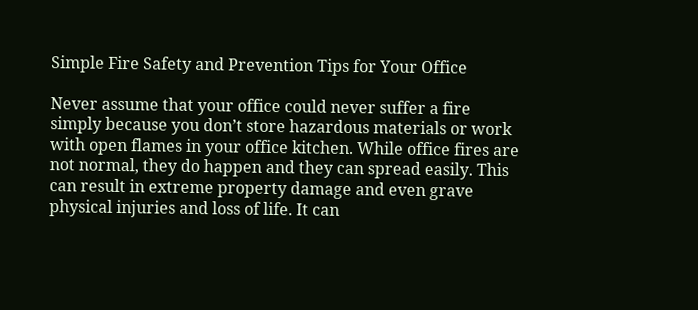Simple Fire Safety and Prevention Tips for Your Office

Never assume that your office could never suffer a fire simply because you don’t store hazardous materials or work with open flames in your office kitchen. While office fires are not normal, they do happen and they can spread easily. This can result in extreme property damage and even grave physical injuries and loss of life. It can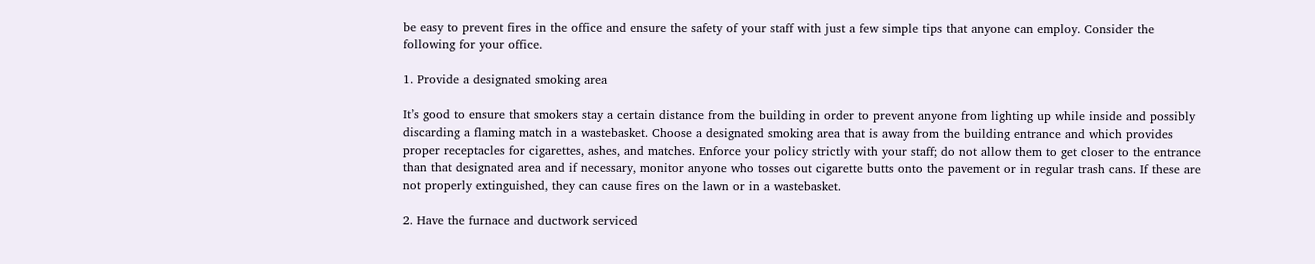be easy to prevent fires in the office and ensure the safety of your staff with just a few simple tips that anyone can employ. Consider the following for your office.

1. Provide a designated smoking area

It’s good to ensure that smokers stay a certain distance from the building in order to prevent anyone from lighting up while inside and possibly discarding a flaming match in a wastebasket. Choose a designated smoking area that is away from the building entrance and which provides proper receptacles for cigarettes, ashes, and matches. Enforce your policy strictly with your staff; do not allow them to get closer to the entrance than that designated area and if necessary, monitor anyone who tosses out cigarette butts onto the pavement or in regular trash cans. If these are not properly extinguished, they can cause fires on the lawn or in a wastebasket.

2. Have the furnace and ductwork serviced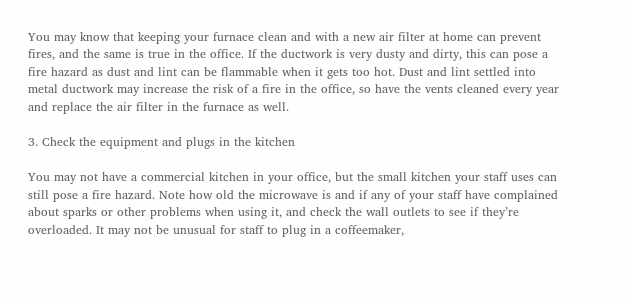You may know that keeping your furnace clean and with a new air filter at home can prevent fires, and the same is true in the office. If the ductwork is very dusty and dirty, this can pose a fire hazard as dust and lint can be flammable when it gets too hot. Dust and lint settled into metal ductwork may increase the risk of a fire in the office, so have the vents cleaned every year and replace the air filter in the furnace as well.

3. Check the equipment and plugs in the kitchen

You may not have a commercial kitchen in your office, but the small kitchen your staff uses can still pose a fire hazard. Note how old the microwave is and if any of your staff have complained about sparks or other problems when using it, and check the wall outlets to see if they’re overloaded. It may not be unusual for staff to plug in a coffeemaker,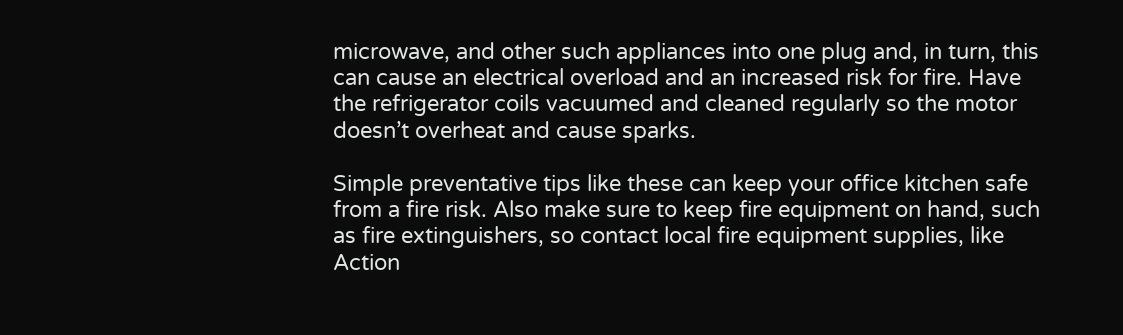microwave, and other such appliances into one plug and, in turn, this can cause an electrical overload and an increased risk for fire. Have the refrigerator coils vacuumed and cleaned regularly so the motor doesn’t overheat and cause sparks.

Simple preventative tips like these can keep your office kitchen safe from a fire risk. Also make sure to keep fire equipment on hand, such as fire extinguishers, so contact local fire equipment supplies, like Action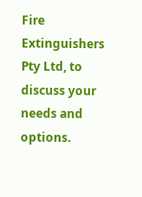Fire Extinguishers Pty Ltd, to discuss your needs and options.